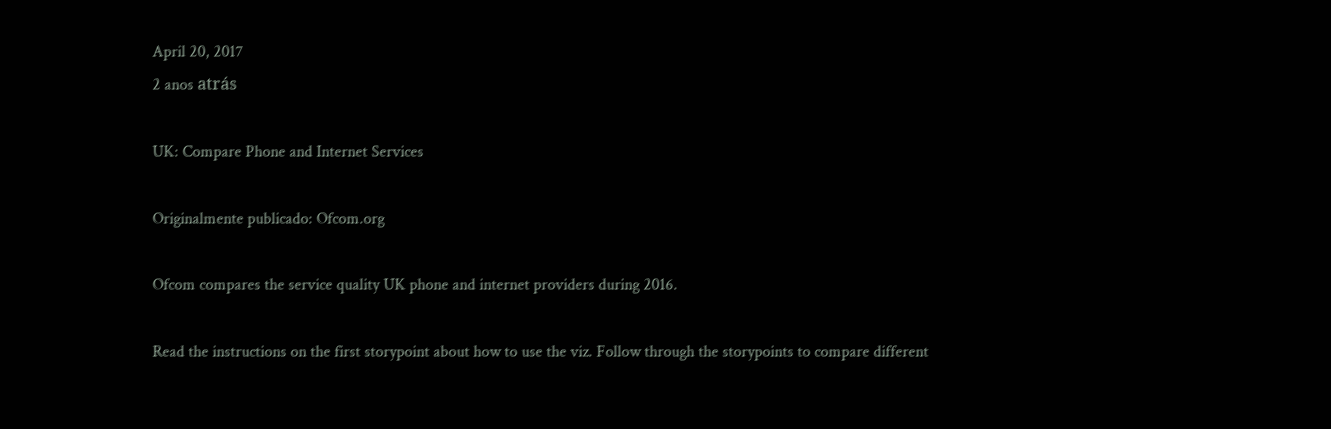April 20, 2017
2 anos atrás

UK: Compare Phone and Internet Services

Originalmente publicado: Ofcom.org

Ofcom compares the service quality UK phone and internet providers during 2016.

Read the instructions on the first storypoint about how to use the viz. Follow through the storypoints to compare different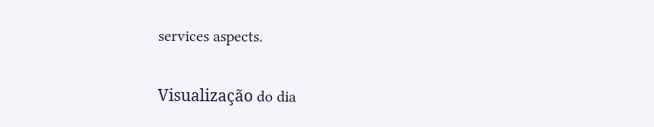services aspects.

Visualização do dia